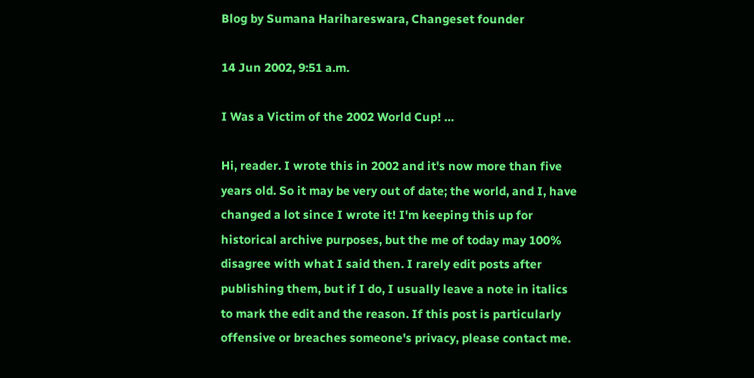Blog by Sumana Harihareswara, Changeset founder

14 Jun 2002, 9:51 a.m.

I Was a Victim of the 2002 World Cup! …

Hi, reader. I wrote this in 2002 and it's now more than five years old. So it may be very out of date; the world, and I, have changed a lot since I wrote it! I'm keeping this up for historical archive purposes, but the me of today may 100% disagree with what I said then. I rarely edit posts after publishing them, but if I do, I usually leave a note in italics to mark the edit and the reason. If this post is particularly offensive or breaches someone's privacy, please contact me.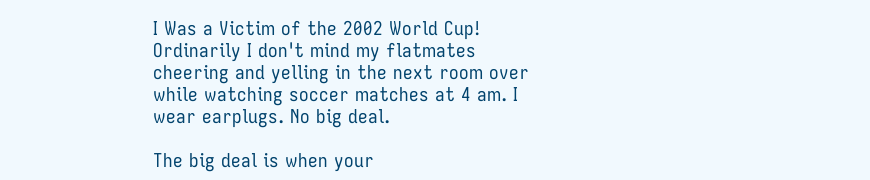I Was a Victim of the 2002 World Cup! Ordinarily I don't mind my flatmates cheering and yelling in the next room over while watching soccer matches at 4 am. I wear earplugs. No big deal.

The big deal is when your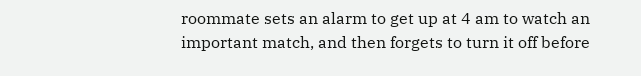roommate sets an alarm to get up at 4 am to watch an important match, and then forgets to turn it off before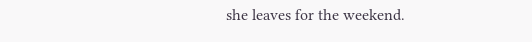she leaves for the weekend.